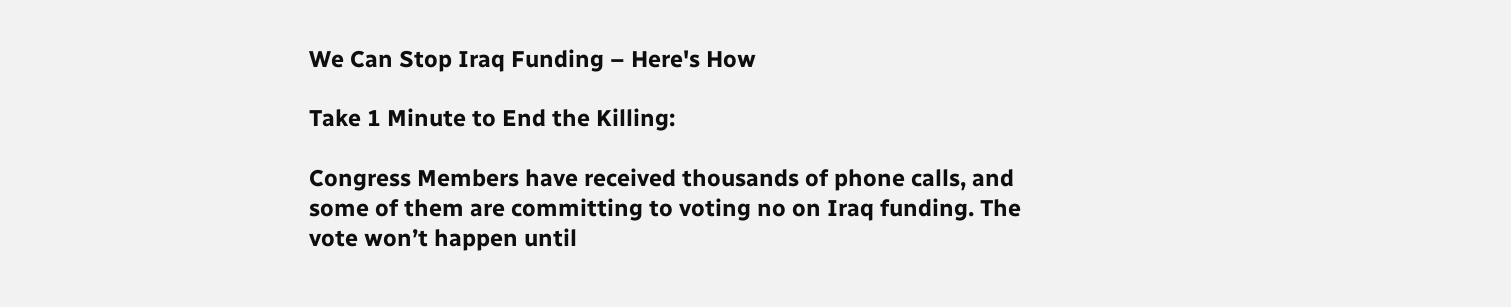We Can Stop Iraq Funding – Here's How

Take 1 Minute to End the Killing:

Congress Members have received thousands of phone calls, and some of them are committing to voting no on Iraq funding. The vote won’t happen until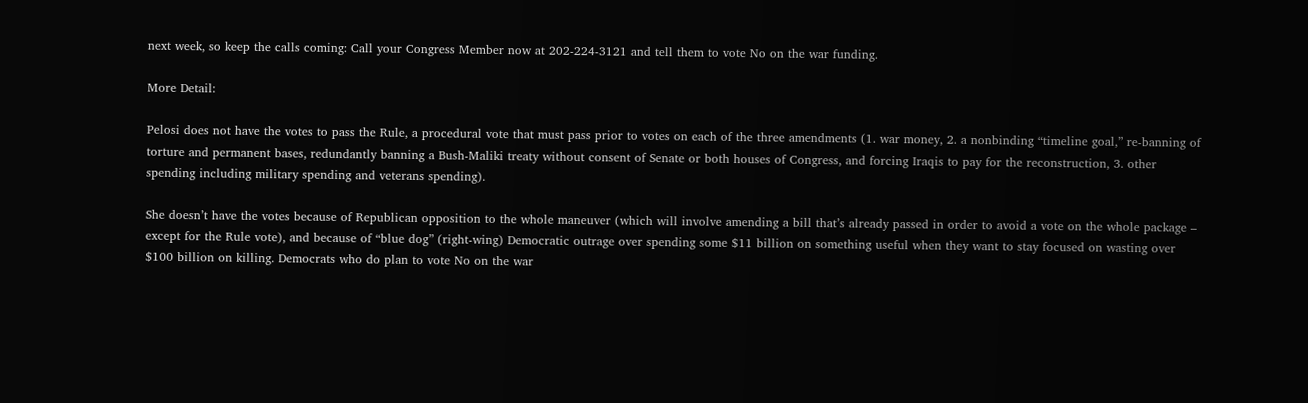next week, so keep the calls coming: Call your Congress Member now at 202-224-3121 and tell them to vote No on the war funding.

More Detail:

Pelosi does not have the votes to pass the Rule, a procedural vote that must pass prior to votes on each of the three amendments (1. war money, 2. a nonbinding “timeline goal,” re-banning of torture and permanent bases, redundantly banning a Bush-Maliki treaty without consent of Senate or both houses of Congress, and forcing Iraqis to pay for the reconstruction, 3. other spending including military spending and veterans spending).

She doesn’t have the votes because of Republican opposition to the whole maneuver (which will involve amending a bill that’s already passed in order to avoid a vote on the whole package – except for the Rule vote), and because of “blue dog” (right-wing) Democratic outrage over spending some $11 billion on something useful when they want to stay focused on wasting over $100 billion on killing. Democrats who do plan to vote No on the war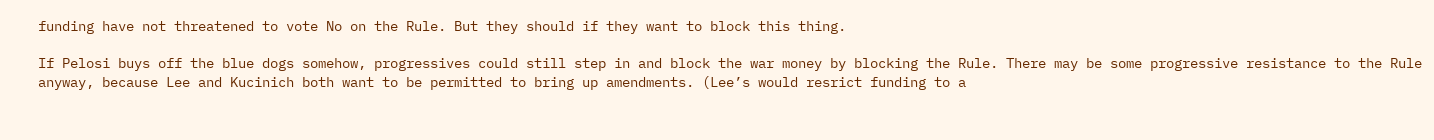funding have not threatened to vote No on the Rule. But they should if they want to block this thing.

If Pelosi buys off the blue dogs somehow, progressives could still step in and block the war money by blocking the Rule. There may be some progressive resistance to the Rule anyway, because Lee and Kucinich both want to be permitted to bring up amendments. (Lee’s would resrict funding to a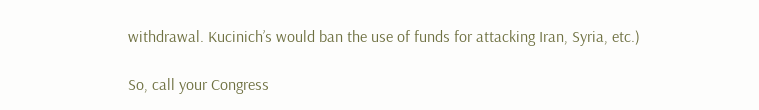withdrawal. Kucinich’s would ban the use of funds for attacking Iran, Syria, etc.)

So, call your Congress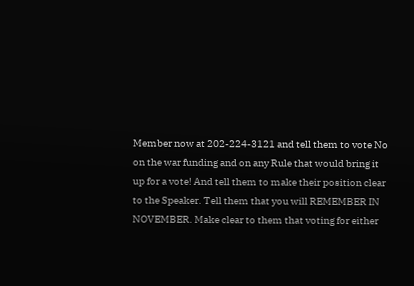Member now at 202-224-3121 and tell them to vote No on the war funding and on any Rule that would bring it up for a vote! And tell them to make their position clear to the Speaker. Tell them that you will REMEMBER IN NOVEMBER. Make clear to them that voting for either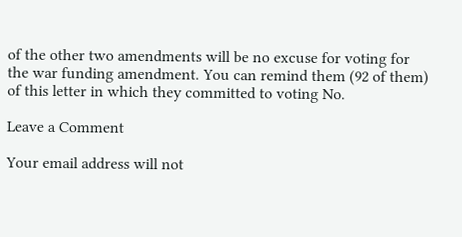of the other two amendments will be no excuse for voting for the war funding amendment. You can remind them (92 of them) of this letter in which they committed to voting No.

Leave a Comment

Your email address will not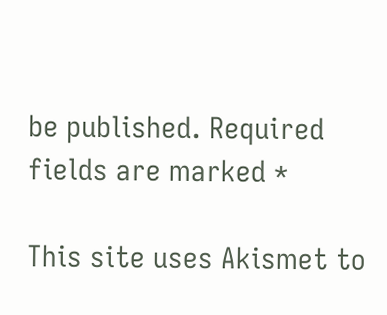be published. Required fields are marked *

This site uses Akismet to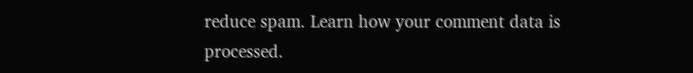reduce spam. Learn how your comment data is processed.